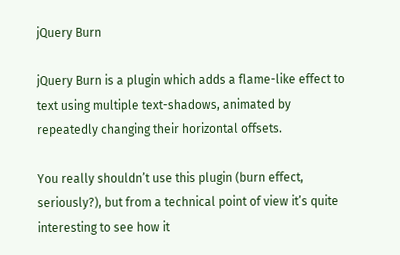jQuery Burn

jQuery Burn is a plugin which adds a flame-like effect to text using multiple text-shadows, animated by repeatedly changing their horizontal offsets.

You really shouldn’t use this plugin (burn effect, seriously?), but from a technical point of view it’s quite interesting to see how it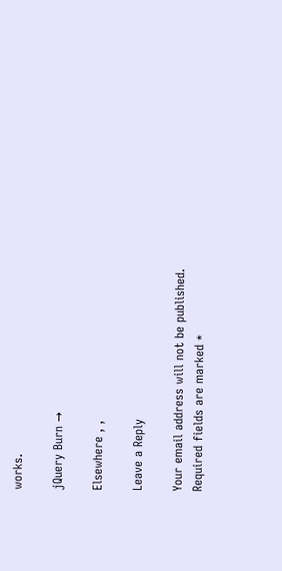works.

jQuery Burn →

Elsewhere , ,

Leave a Reply

Your email address will not be published. Required fields are marked *